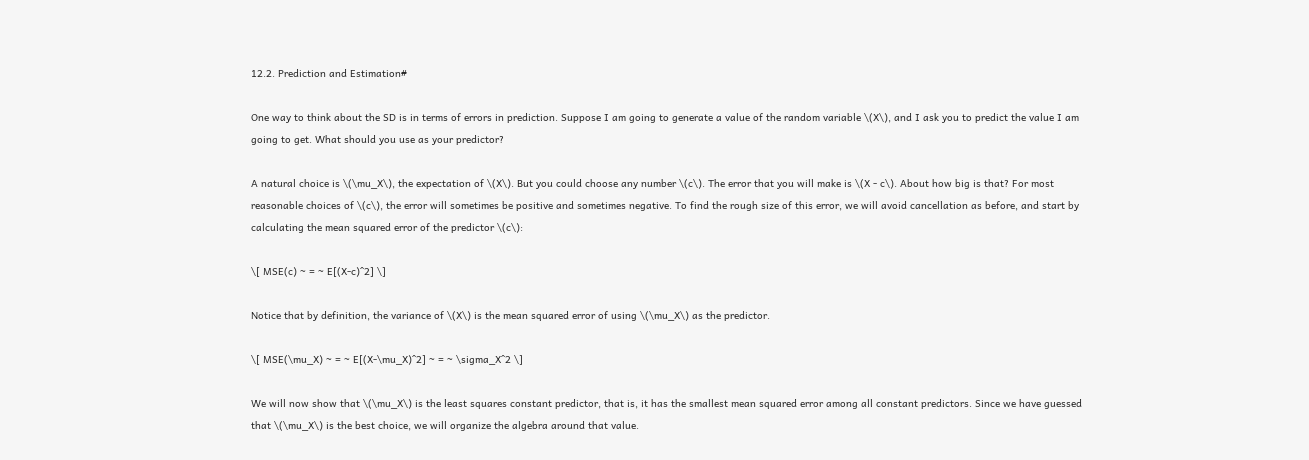12.2. Prediction and Estimation#

One way to think about the SD is in terms of errors in prediction. Suppose I am going to generate a value of the random variable \(X\), and I ask you to predict the value I am going to get. What should you use as your predictor?

A natural choice is \(\mu_X\), the expectation of \(X\). But you could choose any number \(c\). The error that you will make is \(X - c\). About how big is that? For most reasonable choices of \(c\), the error will sometimes be positive and sometimes negative. To find the rough size of this error, we will avoid cancellation as before, and start by calculating the mean squared error of the predictor \(c\):

\[ MSE(c) ~ = ~ E[(X-c)^2] \]

Notice that by definition, the variance of \(X\) is the mean squared error of using \(\mu_X\) as the predictor.

\[ MSE(\mu_X) ~ = ~ E[(X-\mu_X)^2] ~ = ~ \sigma_X^2 \]

We will now show that \(\mu_X\) is the least squares constant predictor, that is, it has the smallest mean squared error among all constant predictors. Since we have guessed that \(\mu_X\) is the best choice, we will organize the algebra around that value.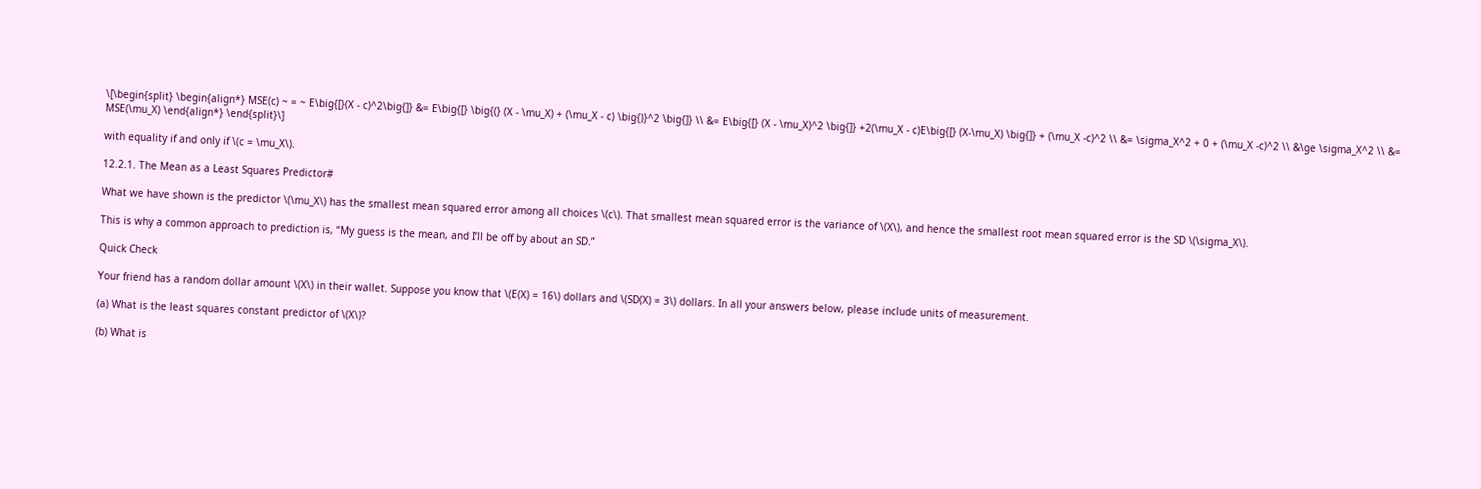\[\begin{split} \begin{align*} MSE(c) ~ = ~ E\big{[}(X - c)^2\big{]} &= E\big{[} \big{(} (X - \mu_X) + (\mu_X - c) \big{)}^2 \big{]} \\ &= E\big{[} (X - \mu_X)^2 \big{]} +2(\mu_X - c)E\big{[} (X-\mu_X) \big{]} + (\mu_X -c)^2 \\ &= \sigma_X^2 + 0 + (\mu_X -c)^2 \\ &\ge \sigma_X^2 \\ &= MSE(\mu_X) \end{align*} \end{split}\]

with equality if and only if \(c = \mu_X\).

12.2.1. The Mean as a Least Squares Predictor#

What we have shown is the predictor \(\mu_X\) has the smallest mean squared error among all choices \(c\). That smallest mean squared error is the variance of \(X\), and hence the smallest root mean squared error is the SD \(\sigma_X\).

This is why a common approach to prediction is, “My guess is the mean, and I’ll be off by about an SD.”

Quick Check

Your friend has a random dollar amount \(X\) in their wallet. Suppose you know that \(E(X) = 16\) dollars and \(SD(X) = 3\) dollars. In all your answers below, please include units of measurement.

(a) What is the least squares constant predictor of \(X\)?

(b) What is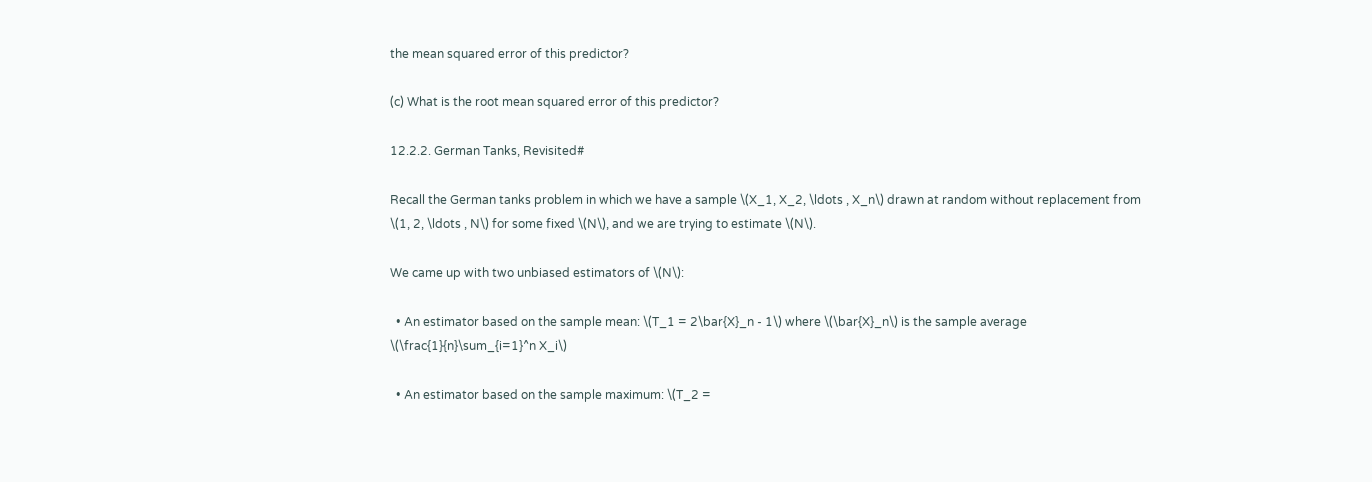the mean squared error of this predictor?

(c) What is the root mean squared error of this predictor?

12.2.2. German Tanks, Revisited#

Recall the German tanks problem in which we have a sample \(X_1, X_2, \ldots , X_n\) drawn at random without replacement from \(1, 2, \ldots , N\) for some fixed \(N\), and we are trying to estimate \(N\).

We came up with two unbiased estimators of \(N\):

  • An estimator based on the sample mean: \(T_1 = 2\bar{X}_n - 1\) where \(\bar{X}_n\) is the sample average \(\frac{1}{n}\sum_{i=1}^n X_i\)

  • An estimator based on the sample maximum: \(T_2 =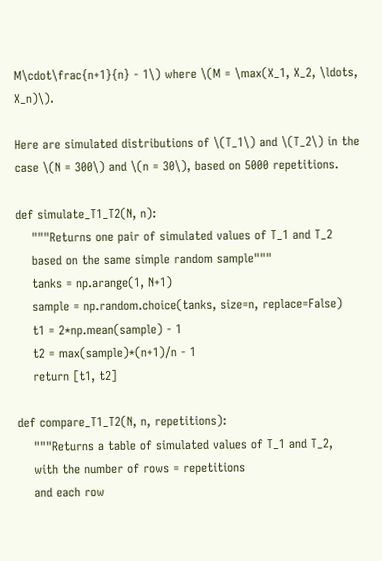M\cdot\frac{n+1}{n} - 1\) where \(M = \max(X_1, X_2, \ldots, X_n)\).

Here are simulated distributions of \(T_1\) and \(T_2\) in the case \(N = 300\) and \(n = 30\), based on 5000 repetitions.

def simulate_T1_T2(N, n):
    """Returns one pair of simulated values of T_1 and T_2
    based on the same simple random sample"""
    tanks = np.arange(1, N+1)
    sample = np.random.choice(tanks, size=n, replace=False)
    t1 = 2*np.mean(sample) - 1
    t2 = max(sample)*(n+1)/n - 1
    return [t1, t2]

def compare_T1_T2(N, n, repetitions):
    """Returns a table of simulated values of T_1 and T_2,
    with the number of rows = repetitions
    and each row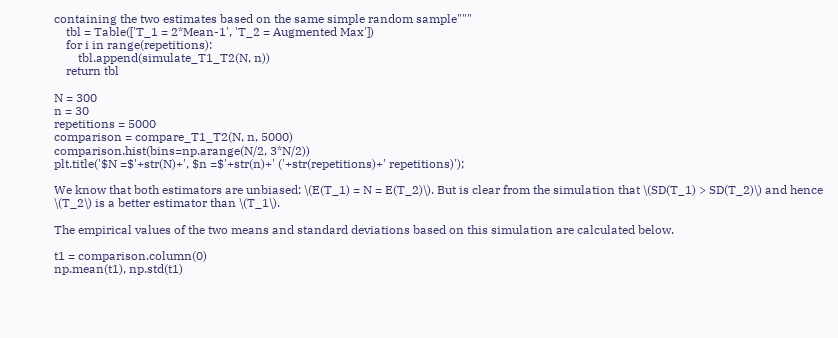containing the two estimates based on the same simple random sample"""
    tbl = Table(['T_1 = 2*Mean-1', 'T_2 = Augmented Max'])
    for i in range(repetitions):
        tbl.append(simulate_T1_T2(N, n))
    return tbl

N = 300
n = 30
repetitions = 5000
comparison = compare_T1_T2(N, n, 5000)
comparison.hist(bins=np.arange(N/2, 3*N/2))
plt.title('$N =$'+str(N)+', $n =$'+str(n)+' ('+str(repetitions)+' repetitions)');

We know that both estimators are unbiased: \(E(T_1) = N = E(T_2)\). But is clear from the simulation that \(SD(T_1) > SD(T_2)\) and hence \(T_2\) is a better estimator than \(T_1\).

The empirical values of the two means and standard deviations based on this simulation are calculated below.

t1 = comparison.column(0)
np.mean(t1), np.std(t1)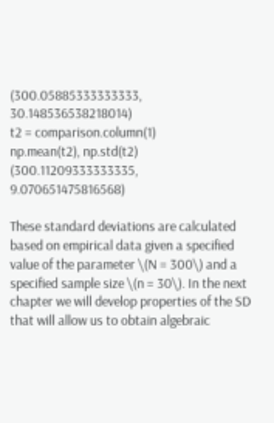(300.05885333333333, 30.148536538218014)
t2 = comparison.column(1)
np.mean(t2), np.std(t2)
(300.11209333333335, 9.070651475816568)

These standard deviations are calculated based on empirical data given a specified value of the parameter \(N = 300\) and a specified sample size \(n = 30\). In the next chapter we will develop properties of the SD that will allow us to obtain algebraic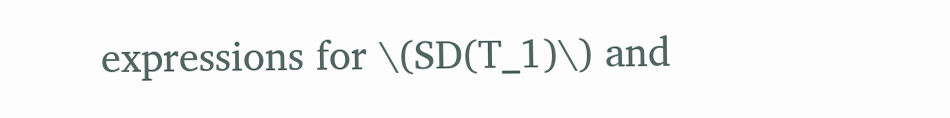expressions for \(SD(T_1)\) and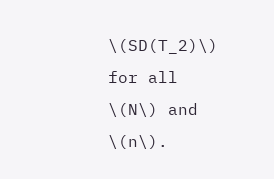\(SD(T_2)\) for all \(N\) and \(n\).